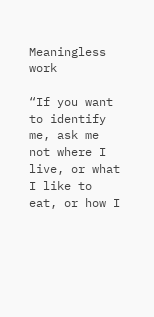Meaningless work

“If you want to identify me, ask me not where I live, or what I like to eat, or how I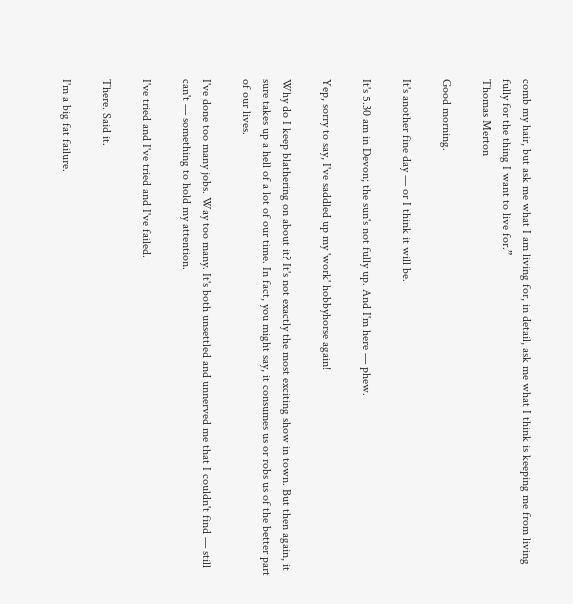comb my hair, but ask me what I am living for, in detail, ask me what I think is keeping me from living fully for the thing I want to live for.”
Thomas Merton

Good morning.

It's another fine day — or I think it will be.

It's 5.30 am in Devon; the sun's not fully up. And I'm here — phew.

Yep, sorry to say, I've saddled up my 'work' hobbyhorse again!

Why do I keep blathering on about it? It's not exactly the most exciting show in town. But then again, it sure takes up a hell of a lot of our time. In fact, you might say, it consumes us or robs us of the better part of our lives.

I've done too many jobs. Way too many. It's both unsettled and unnerved me that I couldn't find — still can't — something to hold my attention.

I've tried and I've tried and I've failed.

There. Said it.

I'm a big fat failure.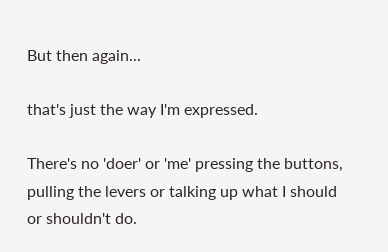But then again...

that's just the way I'm expressed.

There's no 'doer' or 'me' pressing the buttons, pulling the levers or talking up what I should or shouldn't do.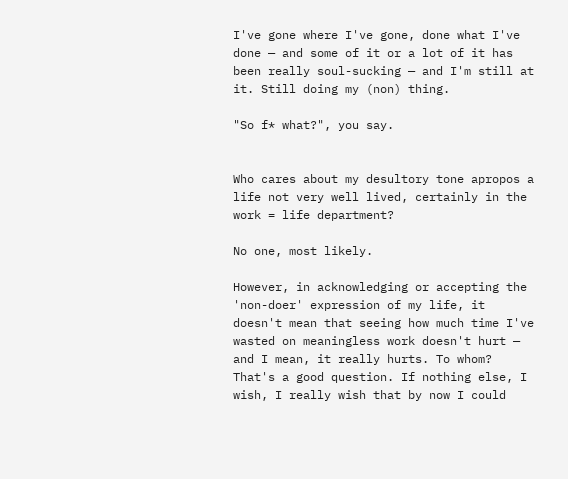I've gone where I've gone, done what I've done — and some of it or a lot of it has been really soul-sucking — and I'm still at it. Still doing my (non) thing.

"So f* what?", you say.


Who cares about my desultory tone apropos a life not very well lived, certainly in the work = life department?

No one, most likely.

However, in acknowledging or accepting the 'non-doer' expression of my life, it doesn't mean that seeing how much time I've wasted on meaningless work doesn't hurt —  and I mean, it really hurts. To whom? That's a good question. If nothing else, I wish, I really wish that by now I could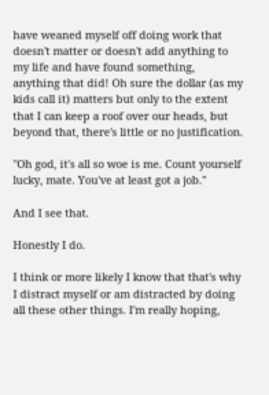have weaned myself off doing work that doesn't matter or doesn't add anything to my life and have found something, anything that did! Oh sure the dollar (as my kids call it) matters but only to the extent that I can keep a roof over our heads, but beyond that, there's little or no justification.

"Oh god, it's all so woe is me. Count yourself lucky, mate. You've at least got a job."

And I see that.

Honestly I do.

I think or more likely I know that that's why I distract myself or am distracted by doing all these other things. I'm really hoping,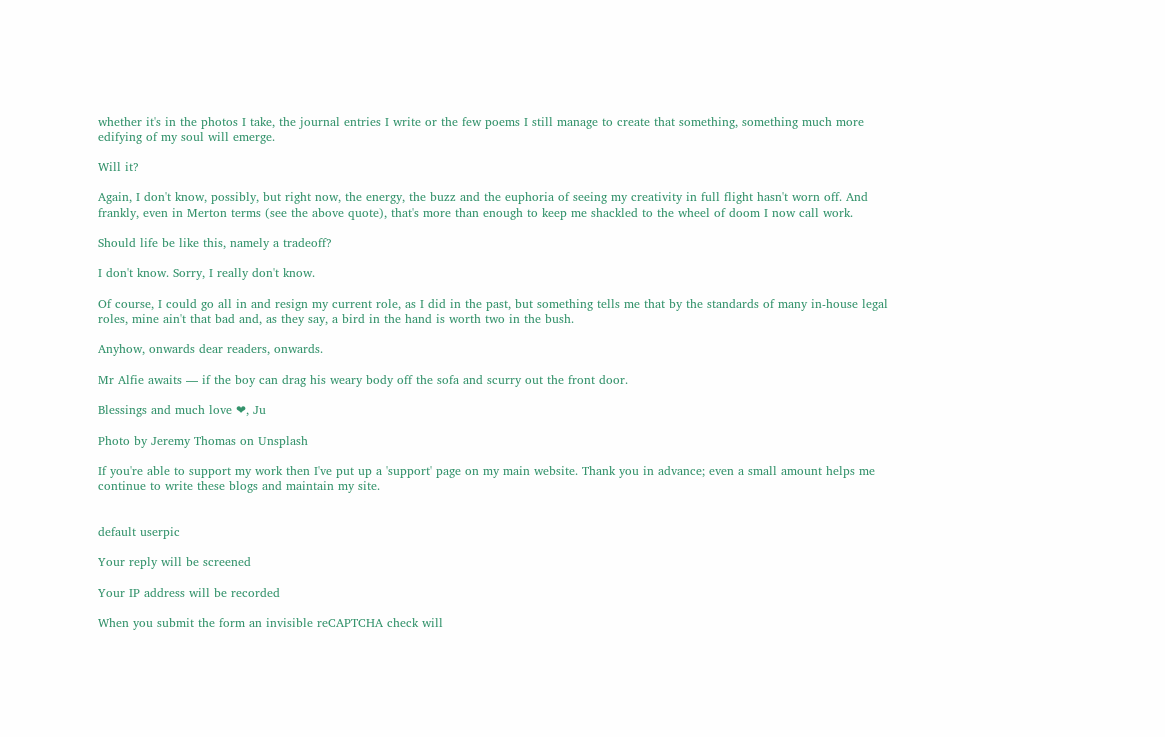whether it's in the photos I take, the journal entries I write or the few poems I still manage to create that something, something much more edifying of my soul will emerge.

Will it?

Again, I don't know, possibly, but right now, the energy, the buzz and the euphoria of seeing my creativity in full flight hasn't worn off. And frankly, even in Merton terms (see the above quote), that's more than enough to keep me shackled to the wheel of doom I now call work.

Should life be like this, namely a tradeoff?

I don't know. Sorry, I really don't know.

Of course, I could go all in and resign my current role, as I did in the past, but something tells me that by the standards of many in-house legal roles, mine ain't that bad and, as they say, a bird in the hand is worth two in the bush.

Anyhow, onwards dear readers, onwards.

Mr Alfie awaits — if the boy can drag his weary body off the sofa and scurry out the front door.

Blessings and much love ❤, Ju

Photo by Jeremy Thomas on Unsplash

If you're able to support my work then I've put up a 'support' page on my main website. Thank you in advance; even a small amount helps me continue to write these blogs and maintain my site.


default userpic

Your reply will be screened

Your IP address will be recorded

When you submit the form an invisible reCAPTCHA check will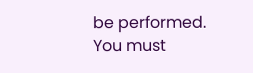be performed.
You must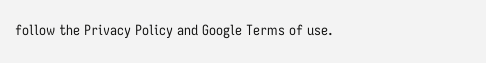follow the Privacy Policy and Google Terms of use.